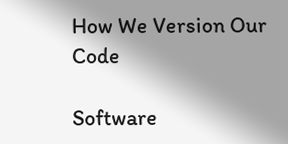How We Version Our Code

Software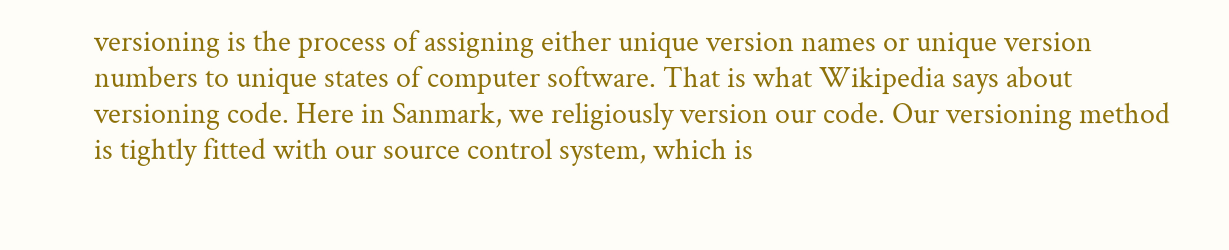versioning is the process of assigning either unique version names or unique version numbers to unique states of computer software. That is what Wikipedia says about versioning code. Here in Sanmark, we religiously version our code. Our versioning method is tightly fitted with our source control system, which is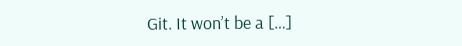Git. It won’t be a […]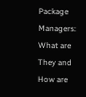Package Managers: What are They and How are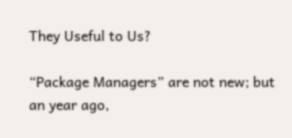They Useful to Us?

“Package Managers” are not new; but an year ago,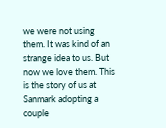we were not using them. It was kind of an strange idea to us. But now we love them. This is the story of us at Sanmark adopting a couple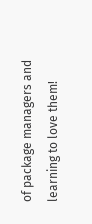of package managers and learning to love them!